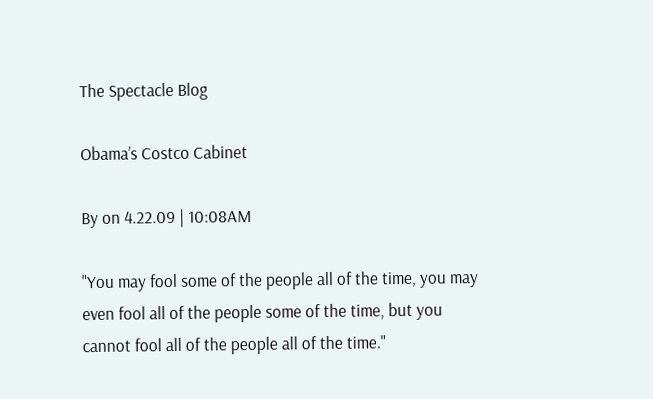The Spectacle Blog

Obama’s Costco Cabinet

By on 4.22.09 | 10:08AM

"You may fool some of the people all of the time, you may even fool all of the people some of the time, but you cannot fool all of the people all of the time."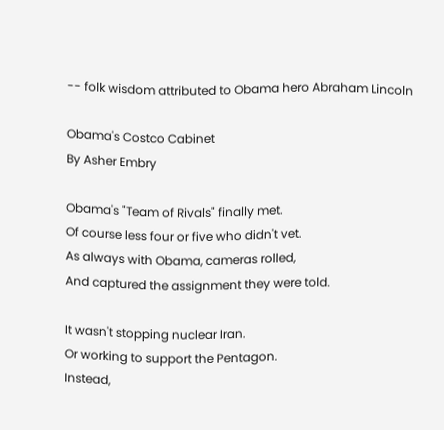-- folk wisdom attributed to Obama hero Abraham Lincoln

Obama's Costco Cabinet
By Asher Embry

Obama's "Team of Rivals" finally met.
Of course less four or five who didn't vet.
As always with Obama, cameras rolled,
And captured the assignment they were told.

It wasn't stopping nuclear Iran.
Or working to support the Pentagon.
Instead,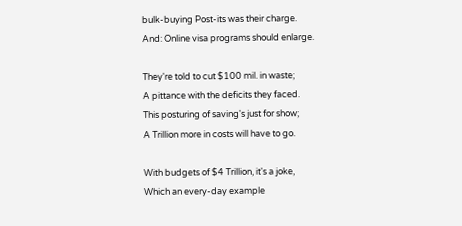bulk-buying Post-its was their charge.
And: Online visa programs should enlarge.

They're told to cut $100 mil. in waste;
A pittance with the deficits they faced.
This posturing of saving's just for show;
A Trillion more in costs will have to go.

With budgets of $4 Trillion, it's a joke,
Which an every-day example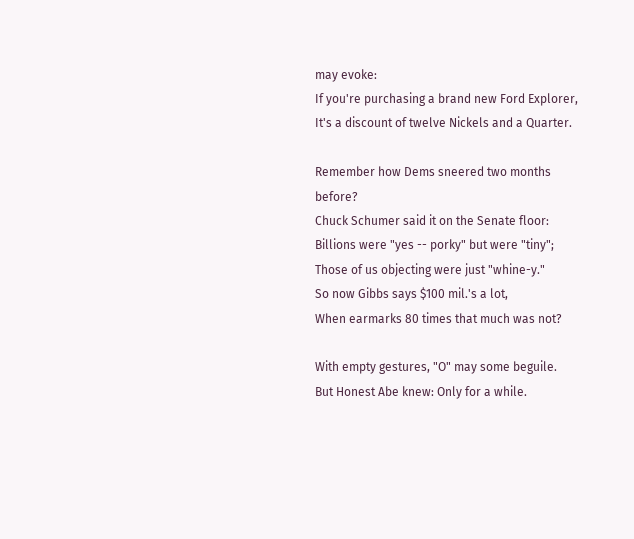may evoke:
If you're purchasing a brand new Ford Explorer,
It's a discount of twelve Nickels and a Quarter.

Remember how Dems sneered two months before?
Chuck Schumer said it on the Senate floor:
Billions were "yes -- porky" but were "tiny";
Those of us objecting were just "whine-y."
So now Gibbs says $100 mil.'s a lot,
When earmarks 80 times that much was not?

With empty gestures, "O" may some beguile.
But Honest Abe knew: Only for a while.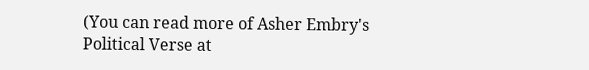(You can read more of Asher Embry's Political Verse at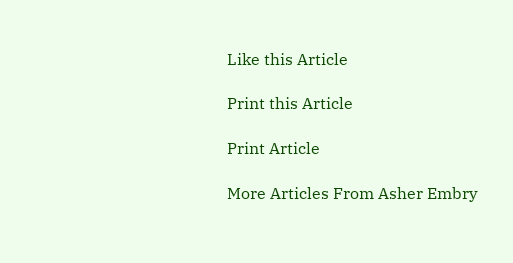Like this Article

Print this Article

Print Article

More Articles From Asher Embry